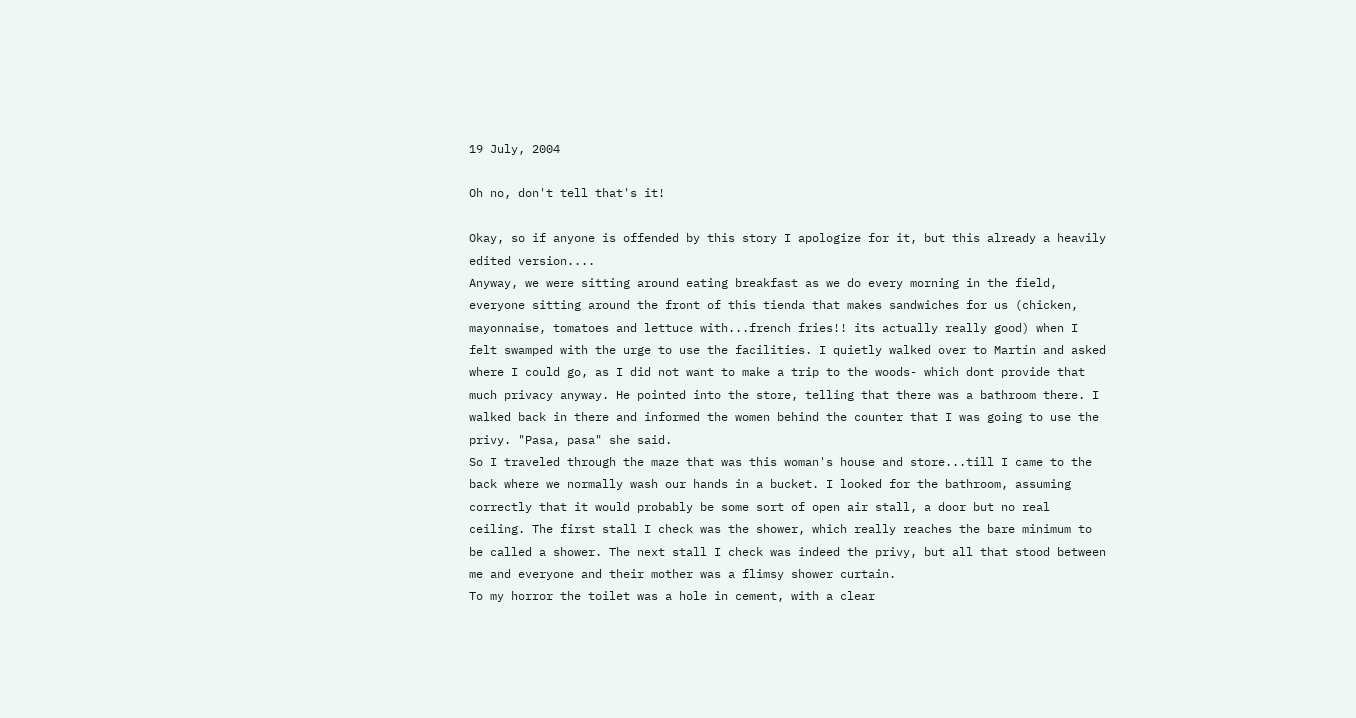19 July, 2004

Oh no, don't tell that's it!

Okay, so if anyone is offended by this story I apologize for it, but this already a heavily edited version....
Anyway, we were sitting around eating breakfast as we do every morning in the field, everyone sitting around the front of this tienda that makes sandwiches for us (chicken, mayonnaise, tomatoes and lettuce with...french fries!! its actually really good) when I felt swamped with the urge to use the facilities. I quietly walked over to Martín and asked where I could go, as I did not want to make a trip to the woods- which dont provide that much privacy anyway. He pointed into the store, telling that there was a bathroom there. I walked back in there and informed the women behind the counter that I was going to use the privy. "Pasa, pasa" she said.
So I traveled through the maze that was this woman's house and store...till I came to the back where we normally wash our hands in a bucket. I looked for the bathroom, assuming correctly that it would probably be some sort of open air stall, a door but no real ceiling. The first stall I check was the shower, which really reaches the bare minimum to be called a shower. The next stall I check was indeed the privy, but all that stood between me and everyone and their mother was a flimsy shower curtain.
To my horror the toilet was a hole in cement, with a clear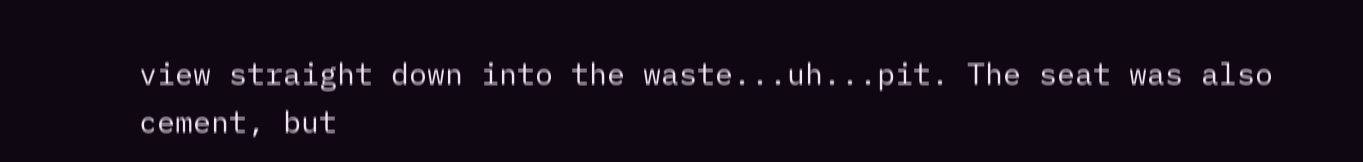view straight down into the waste...uh...pit. The seat was also cement, but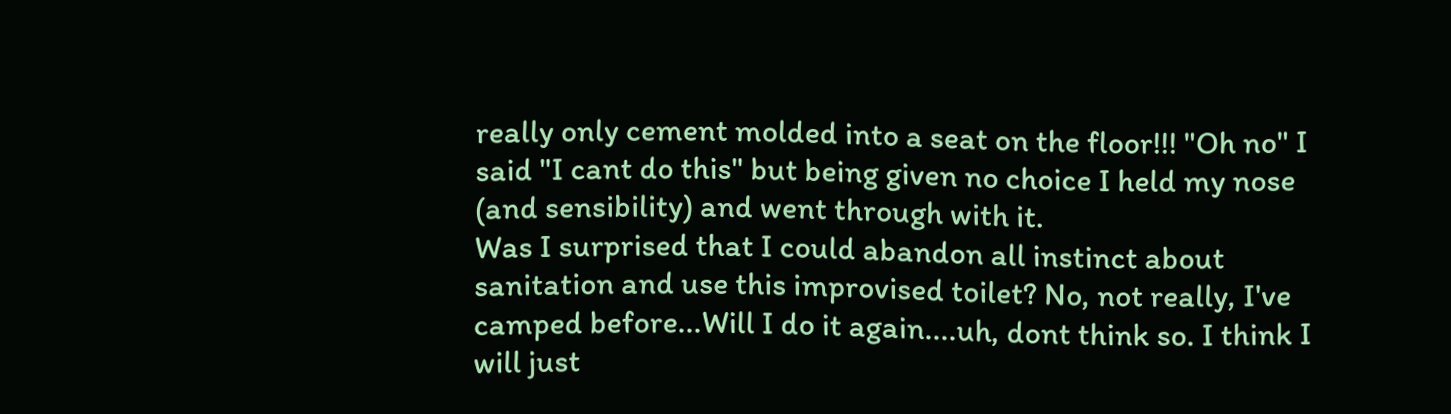really only cement molded into a seat on the floor!!! "Oh no" I said "I cant do this" but being given no choice I held my nose (and sensibility) and went through with it.
Was I surprised that I could abandon all instinct about sanitation and use this improvised toilet? No, not really, I've camped before...Will I do it again....uh, dont think so. I think I will just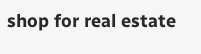shop for real estate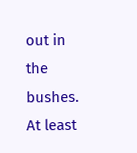out in the bushes. At least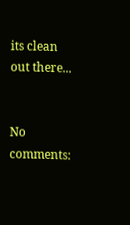its clean out there...


No comments: